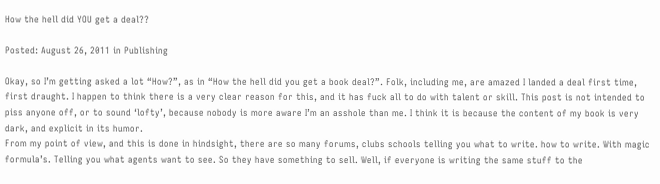How the hell did YOU get a deal??

Posted: August 26, 2011 in Publishing

Okay, so I’m getting asked a lot “How?”, as in “How the hell did you get a book deal?”. Folk, including me, are amazed I landed a deal first time, first draught. I happen to think there is a very clear reason for this, and it has fuck all to do with talent or skill. This post is not intended to piss anyone off, or to sound ‘lofty’, because nobody is more aware I’m an asshole than me. I think it is because the content of my book is very dark, and explicit in its humor.
From my point of view, and this is done in hindsight, there are so many forums, clubs schools telling you what to write. how to write. With magic formula’s. Telling you what agents want to see. So they have something to sell. Well, if everyone is writing the same stuff to the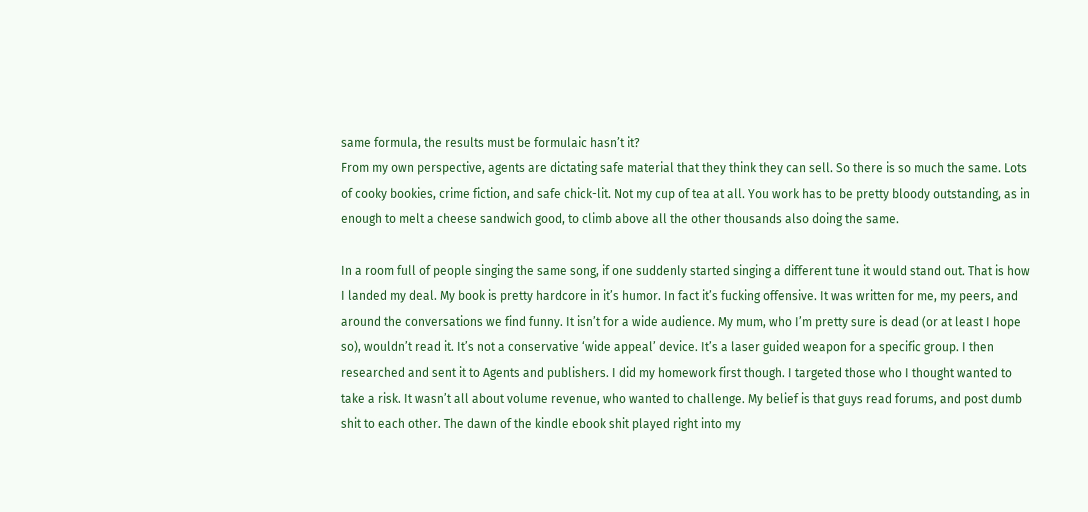same formula, the results must be formulaic hasn’t it?
From my own perspective, agents are dictating safe material that they think they can sell. So there is so much the same. Lots of cooky bookies, crime fiction, and safe chick-lit. Not my cup of tea at all. You work has to be pretty bloody outstanding, as in enough to melt a cheese sandwich good, to climb above all the other thousands also doing the same.

In a room full of people singing the same song, if one suddenly started singing a different tune it would stand out. That is how I landed my deal. My book is pretty hardcore in it’s humor. In fact it’s fucking offensive. It was written for me, my peers, and around the conversations we find funny. It isn’t for a wide audience. My mum, who I’m pretty sure is dead (or at least I hope so), wouldn’t read it. It’s not a conservative ‘wide appeal’ device. It’s a laser guided weapon for a specific group. I then researched and sent it to Agents and publishers. I did my homework first though. I targeted those who I thought wanted to take a risk. It wasn’t all about volume revenue, who wanted to challenge. My belief is that guys read forums, and post dumb shit to each other. The dawn of the kindle ebook shit played right into my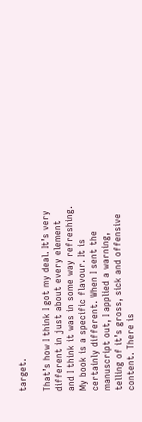target.

That’s how I think I got my deal. It’s very different in just about every element and I think it was in some way refreshing. My book is a specific flavour. It is certainly different. When I sent the manuscript out, I applied a warning, telling of it’s gross, sick and offensive content. There is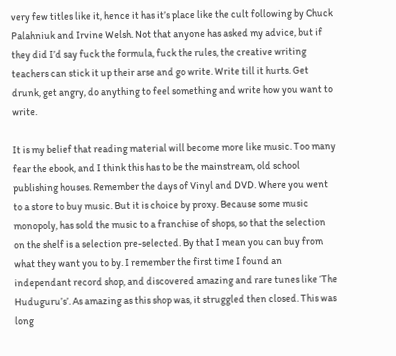very few titles like it, hence it has it’s place like the cult following by Chuck Palahniuk and Irvine Welsh. Not that anyone has asked my advice, but if they did I’d say fuck the formula, fuck the rules, the creative writing teachers can stick it up their arse and go write. Write till it hurts. Get drunk, get angry, do anything to feel something and write how you want to write.

It is my belief that reading material will become more like music. Too many fear the ebook, and I think this has to be the mainstream, old school publishing houses. Remember the days of Vinyl and DVD. Where you went to a store to buy music. But it is choice by proxy. Because some music monopoly, has sold the music to a franchise of shops, so that the selection on the shelf is a selection pre-selected. By that I mean you can buy from what they want you to by. I remember the first time I found an independant record shop, and discovered amazing and rare tunes like ‘The Huduguru’s’. As amazing as this shop was, it struggled then closed. This was long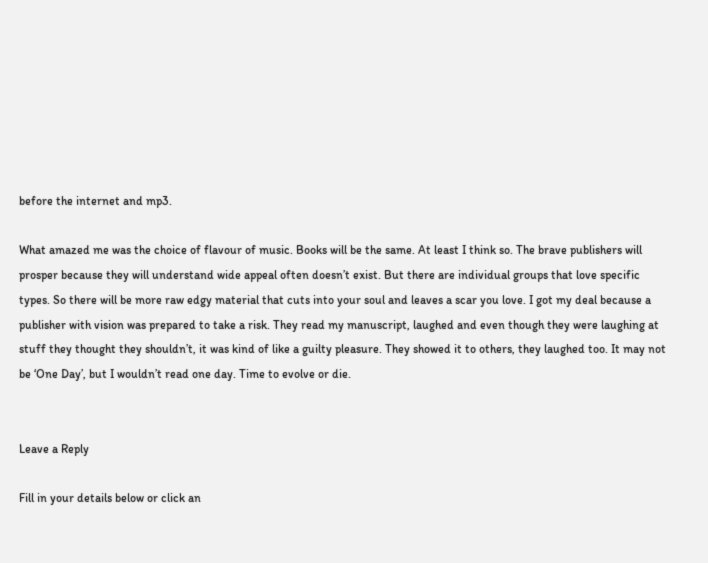before the internet and mp3.

What amazed me was the choice of flavour of music. Books will be the same. At least I think so. The brave publishers will prosper because they will understand wide appeal often doesn’t exist. But there are individual groups that love specific types. So there will be more raw edgy material that cuts into your soul and leaves a scar you love. I got my deal because a publisher with vision was prepared to take a risk. They read my manuscript, laughed and even though they were laughing at stuff they thought they shouldn’t, it was kind of like a guilty pleasure. They showed it to others, they laughed too. It may not be ‘One Day’, but I wouldn’t read one day. Time to evolve or die.


Leave a Reply

Fill in your details below or click an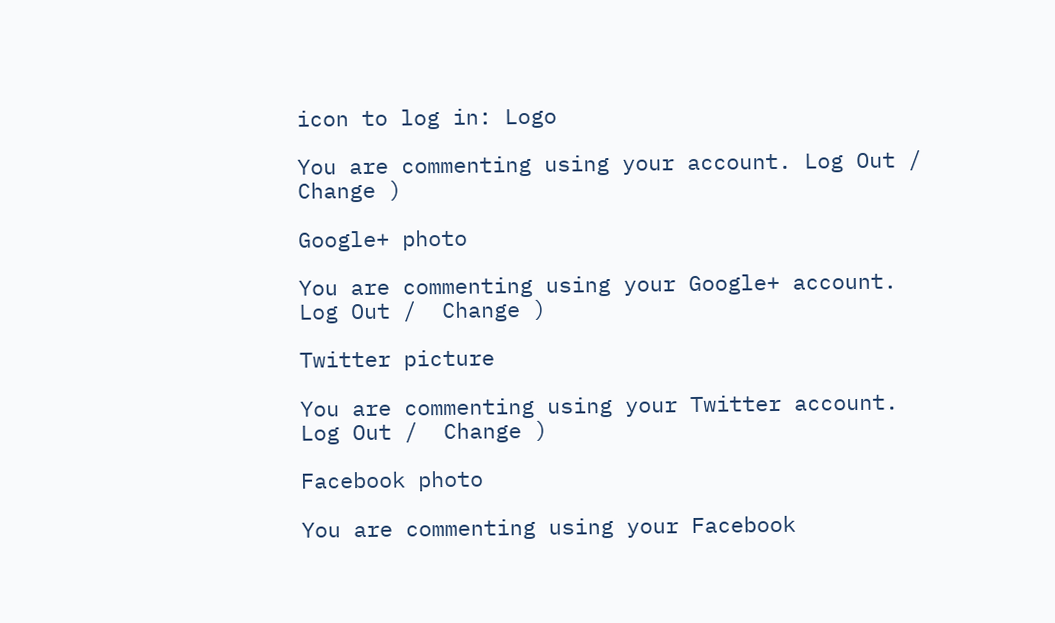icon to log in: Logo

You are commenting using your account. Log Out /  Change )

Google+ photo

You are commenting using your Google+ account. Log Out /  Change )

Twitter picture

You are commenting using your Twitter account. Log Out /  Change )

Facebook photo

You are commenting using your Facebook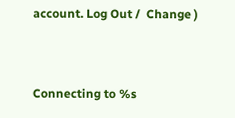account. Log Out /  Change )


Connecting to %s